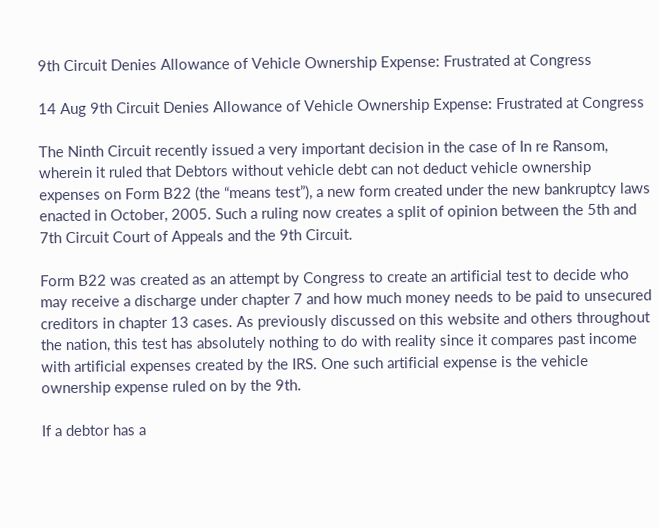9th Circuit Denies Allowance of Vehicle Ownership Expense: Frustrated at Congress

14 Aug 9th Circuit Denies Allowance of Vehicle Ownership Expense: Frustrated at Congress

The Ninth Circuit recently issued a very important decision in the case of In re Ransom, wherein it ruled that Debtors without vehicle debt can not deduct vehicle ownership expenses on Form B22 (the “means test”), a new form created under the new bankruptcy laws enacted in October, 2005. Such a ruling now creates a split of opinion between the 5th and 7th Circuit Court of Appeals and the 9th Circuit.

Form B22 was created as an attempt by Congress to create an artificial test to decide who may receive a discharge under chapter 7 and how much money needs to be paid to unsecured creditors in chapter 13 cases. As previously discussed on this website and others throughout the nation, this test has absolutely nothing to do with reality since it compares past income with artificial expenses created by the IRS. One such artificial expense is the vehicle ownership expense ruled on by the 9th.

If a debtor has a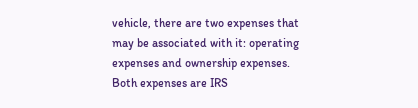vehicle, there are two expenses that may be associated with it: operating expenses and ownership expenses. Both expenses are IRS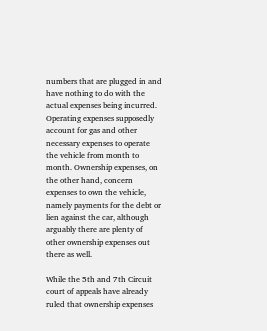numbers that are plugged in and have nothing to do with the actual expenses being incurred. Operating expenses supposedly account for gas and other necessary expenses to operate the vehicle from month to month. Ownership expenses, on the other hand, concern expenses to own the vehicle, namely payments for the debt or lien against the car, although arguably there are plenty of other ownership expenses out there as well.

While the 5th and 7th Circuit court of appeals have already ruled that ownership expenses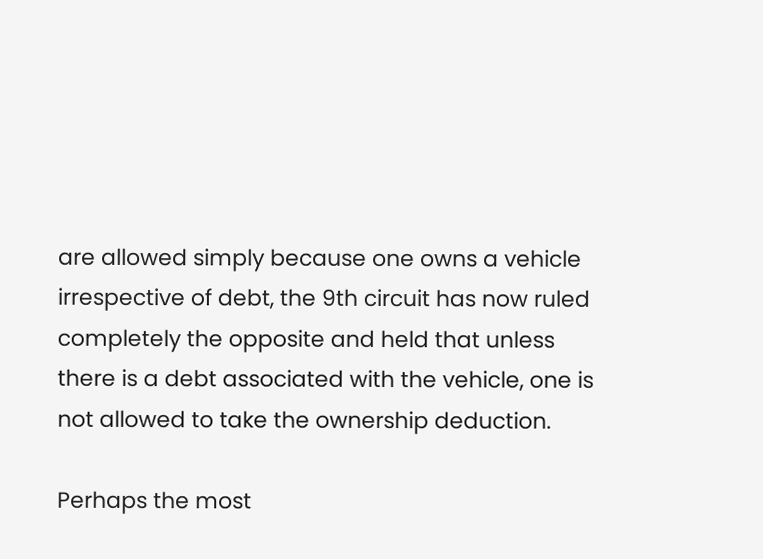are allowed simply because one owns a vehicle irrespective of debt, the 9th circuit has now ruled completely the opposite and held that unless there is a debt associated with the vehicle, one is not allowed to take the ownership deduction.

Perhaps the most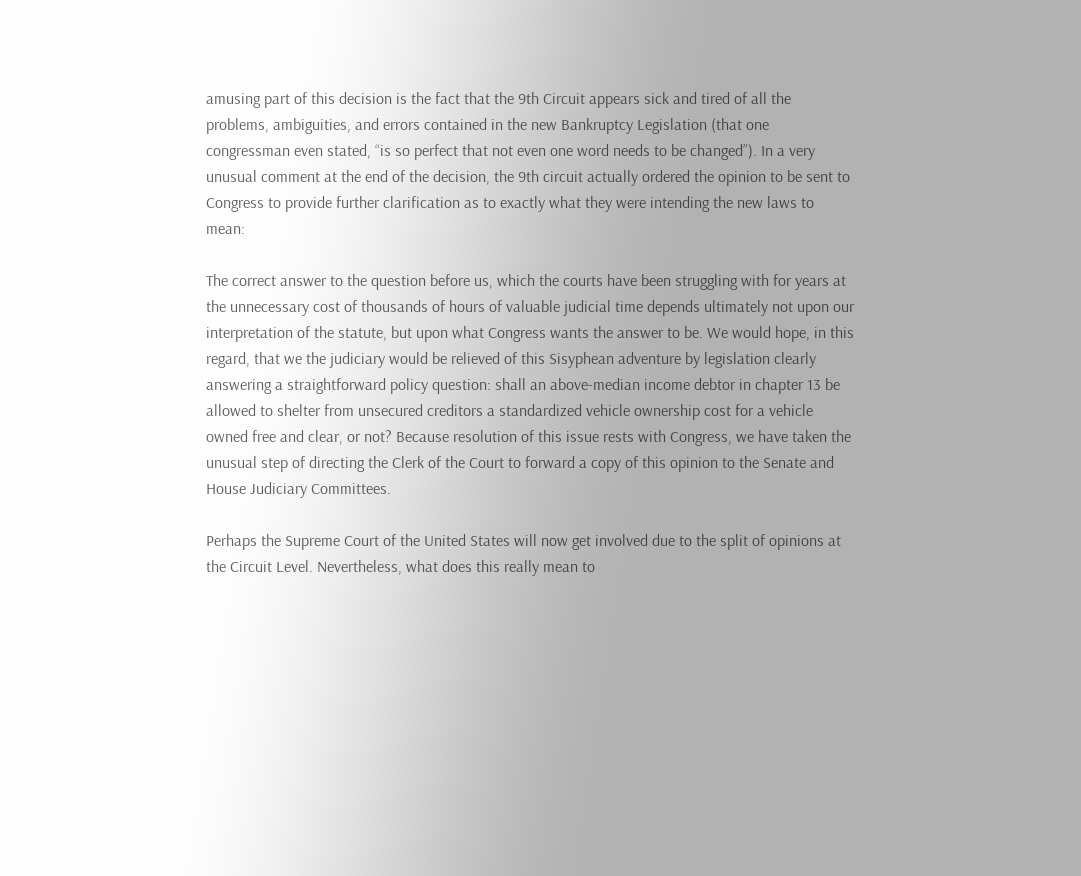amusing part of this decision is the fact that the 9th Circuit appears sick and tired of all the problems, ambiguities, and errors contained in the new Bankruptcy Legislation (that one congressman even stated, “is so perfect that not even one word needs to be changed”). In a very unusual comment at the end of the decision, the 9th circuit actually ordered the opinion to be sent to Congress to provide further clarification as to exactly what they were intending the new laws to mean:

The correct answer to the question before us, which the courts have been struggling with for years at the unnecessary cost of thousands of hours of valuable judicial time depends ultimately not upon our interpretation of the statute, but upon what Congress wants the answer to be. We would hope, in this regard, that we the judiciary would be relieved of this Sisyphean adventure by legislation clearly answering a straightforward policy question: shall an above-median income debtor in chapter 13 be allowed to shelter from unsecured creditors a standardized vehicle ownership cost for a vehicle owned free and clear, or not? Because resolution of this issue rests with Congress, we have taken the unusual step of directing the Clerk of the Court to forward a copy of this opinion to the Senate and House Judiciary Committees.

Perhaps the Supreme Court of the United States will now get involved due to the split of opinions at the Circuit Level. Nevertheless, what does this really mean to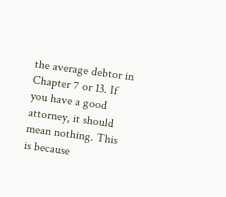the average debtor in Chapter 7 or 13. If you have a good attorney, it should mean nothing. This is because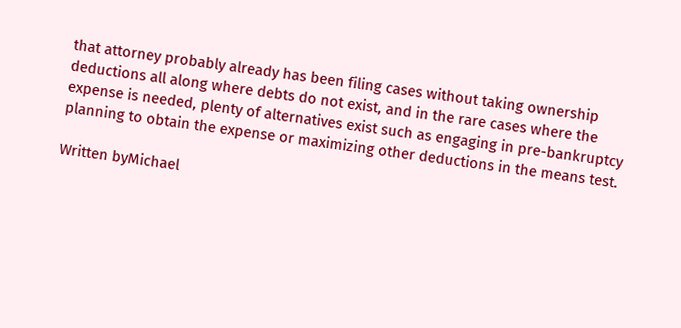that attorney probably already has been filing cases without taking ownership deductions all along where debts do not exist, and in the rare cases where the expense is needed, plenty of alternatives exist such as engaging in pre-bankruptcy planning to obtain the expense or maximizing other deductions in the means test.

Written byMichael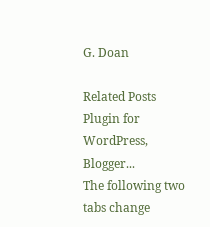G. Doan

Related Posts Plugin for WordPress, Blogger...
The following two tabs change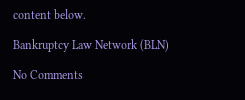content below.

Bankruptcy Law Network (BLN)

No Comments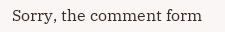Sorry, the comment form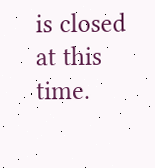is closed at this time.